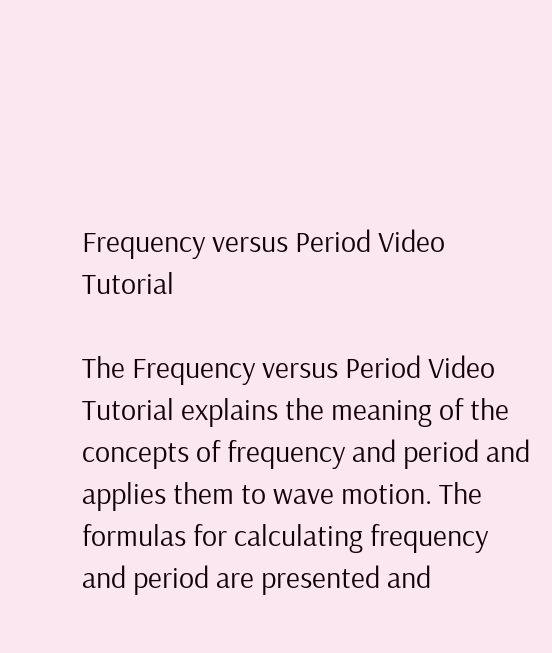Frequency versus Period Video Tutorial

The Frequency versus Period Video Tutorial explains the meaning of the concepts of frequency and period and applies them to wave motion. The formulas for calculating frequency and period are presented and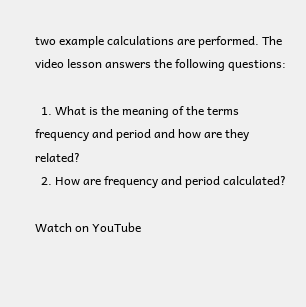two example calculations are performed. The video lesson answers the following questions:

  1. What is the meaning of the terms frequency and period and how are they related?
  2. How are frequency and period calculated?

Watch on YouTube